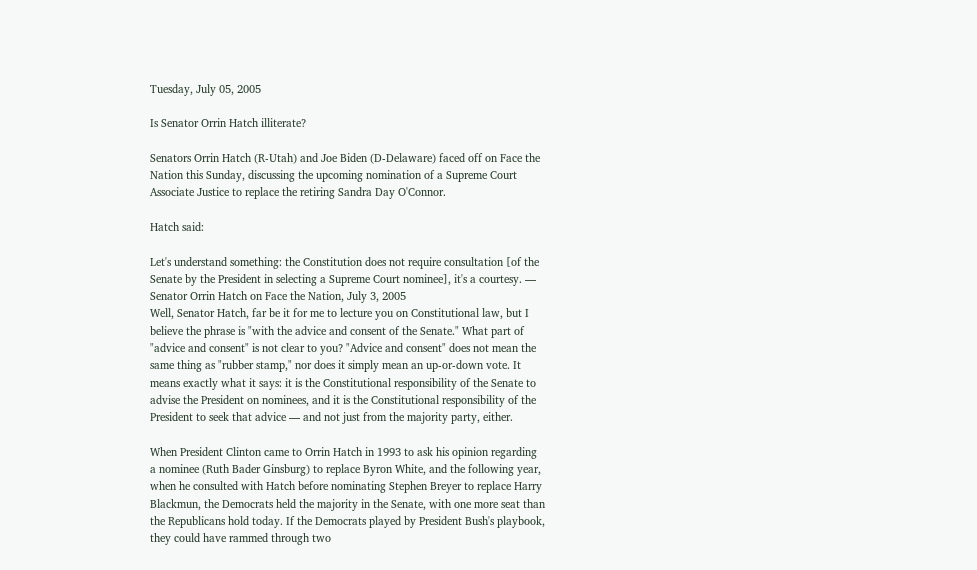Tuesday, July 05, 2005

Is Senator Orrin Hatch illiterate?

Senators Orrin Hatch (R-Utah) and Joe Biden (D-Delaware) faced off on Face the Nation this Sunday, discussing the upcoming nomination of a Supreme Court Associate Justice to replace the retiring Sandra Day O'Connor.

Hatch said:

Let's understand something: the Constitution does not require consultation [of the Senate by the President in selecting a Supreme Court nominee], it's a courtesy. — Senator Orrin Hatch on Face the Nation, July 3, 2005
Well, Senator Hatch, far be it for me to lecture you on Constitutional law, but I believe the phrase is "with the advice and consent of the Senate." What part of "advice and consent" is not clear to you? "Advice and consent" does not mean the same thing as "rubber stamp," nor does it simply mean an up-or-down vote. It means exactly what it says: it is the Constitutional responsibility of the Senate to advise the President on nominees, and it is the Constitutional responsibility of the President to seek that advice — and not just from the majority party, either.

When President Clinton came to Orrin Hatch in 1993 to ask his opinion regarding a nominee (Ruth Bader Ginsburg) to replace Byron White, and the following year, when he consulted with Hatch before nominating Stephen Breyer to replace Harry Blackmun, the Democrats held the majority in the Senate, with one more seat than the Republicans hold today. If the Democrats played by President Bush's playbook, they could have rammed through two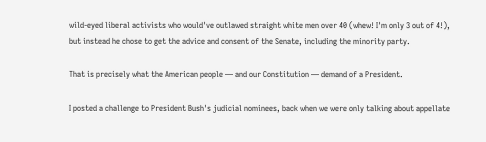wild-eyed liberal activists who would've outlawed straight white men over 40 (whew! I'm only 3 out of 4!), but instead he chose to get the advice and consent of the Senate, including the minority party.

That is precisely what the American people — and our Constitution — demand of a President.

I posted a challenge to President Bush's judicial nominees, back when we were only talking about appellate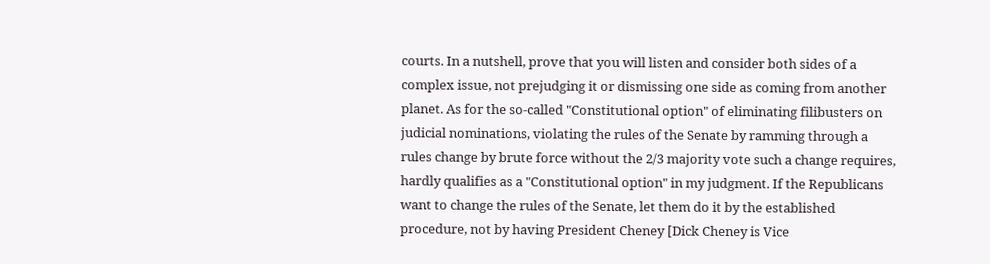courts. In a nutshell, prove that you will listen and consider both sides of a complex issue, not prejudging it or dismissing one side as coming from another planet. As for the so-called "Constitutional option" of eliminating filibusters on judicial nominations, violating the rules of the Senate by ramming through a rules change by brute force without the 2/3 majority vote such a change requires, hardly qualifies as a "Constitutional option" in my judgment. If the Republicans want to change the rules of the Senate, let them do it by the established procedure, not by having President Cheney [Dick Cheney is Vice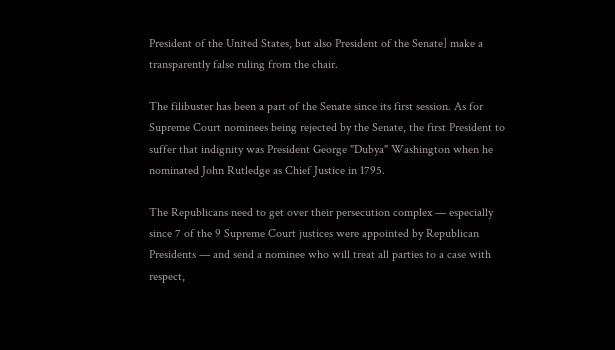President of the United States, but also President of the Senate] make a transparently false ruling from the chair.

The filibuster has been a part of the Senate since its first session. As for Supreme Court nominees being rejected by the Senate, the first President to suffer that indignity was President George "Dubya" Washington when he nominated John Rutledge as Chief Justice in 1795.

The Republicans need to get over their persecution complex — especially since 7 of the 9 Supreme Court justices were appointed by Republican Presidents — and send a nominee who will treat all parties to a case with respect,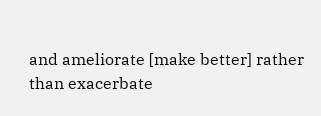and ameliorate [make better] rather than exacerbate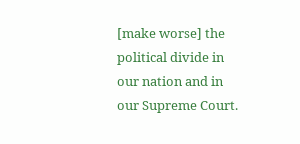[make worse] the political divide in our nation and in our Supreme Court.